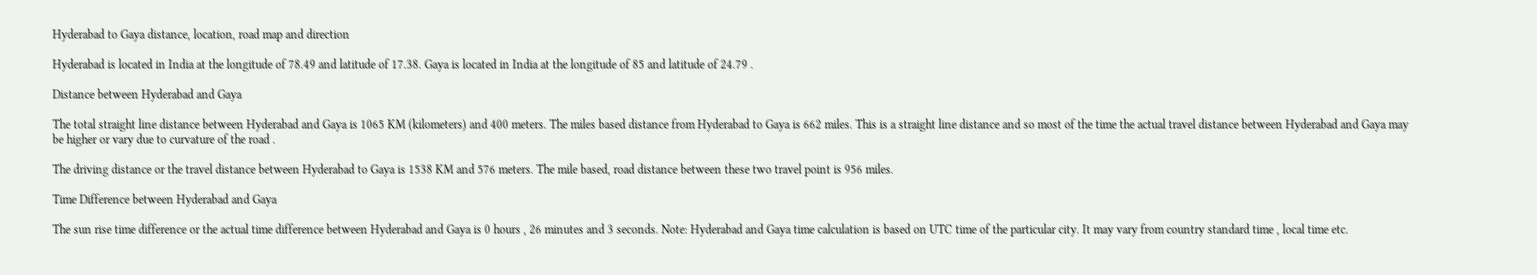Hyderabad to Gaya distance, location, road map and direction

Hyderabad is located in India at the longitude of 78.49 and latitude of 17.38. Gaya is located in India at the longitude of 85 and latitude of 24.79 .

Distance between Hyderabad and Gaya

The total straight line distance between Hyderabad and Gaya is 1065 KM (kilometers) and 400 meters. The miles based distance from Hyderabad to Gaya is 662 miles. This is a straight line distance and so most of the time the actual travel distance between Hyderabad and Gaya may be higher or vary due to curvature of the road .

The driving distance or the travel distance between Hyderabad to Gaya is 1538 KM and 576 meters. The mile based, road distance between these two travel point is 956 miles.

Time Difference between Hyderabad and Gaya

The sun rise time difference or the actual time difference between Hyderabad and Gaya is 0 hours , 26 minutes and 3 seconds. Note: Hyderabad and Gaya time calculation is based on UTC time of the particular city. It may vary from country standard time , local time etc.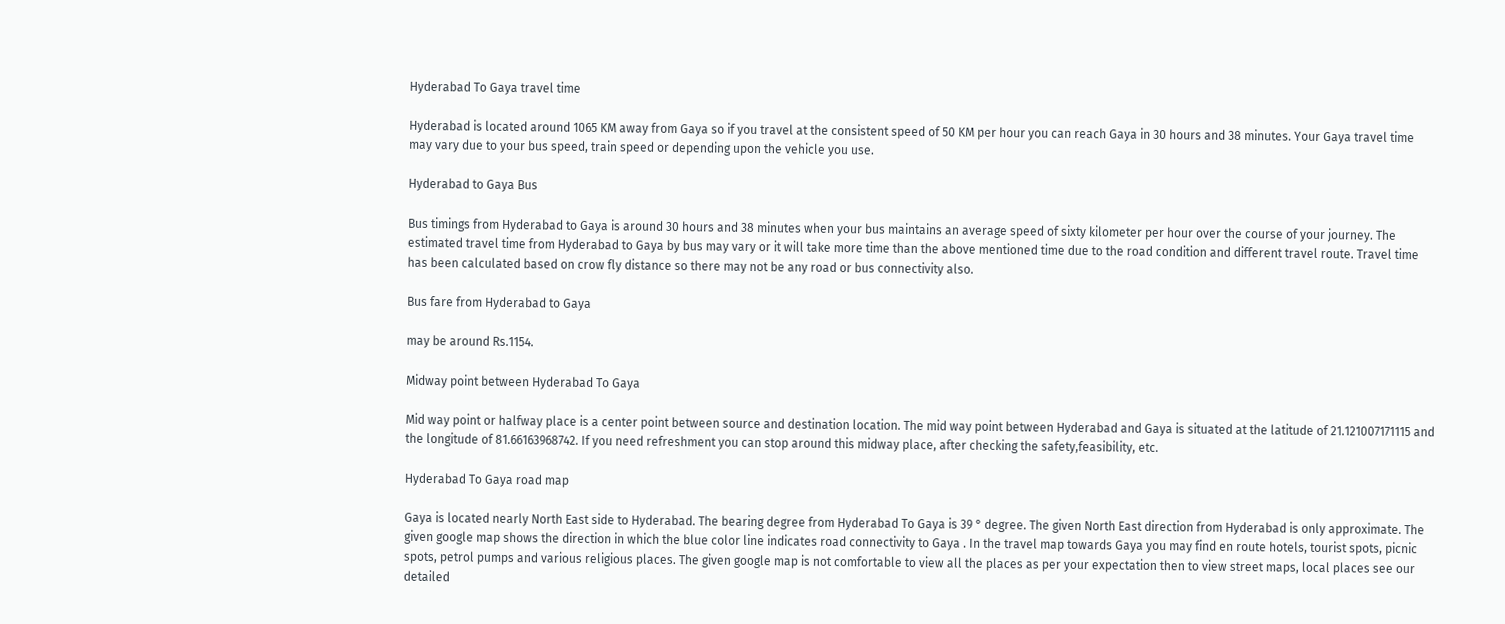Hyderabad To Gaya travel time

Hyderabad is located around 1065 KM away from Gaya so if you travel at the consistent speed of 50 KM per hour you can reach Gaya in 30 hours and 38 minutes. Your Gaya travel time may vary due to your bus speed, train speed or depending upon the vehicle you use.

Hyderabad to Gaya Bus

Bus timings from Hyderabad to Gaya is around 30 hours and 38 minutes when your bus maintains an average speed of sixty kilometer per hour over the course of your journey. The estimated travel time from Hyderabad to Gaya by bus may vary or it will take more time than the above mentioned time due to the road condition and different travel route. Travel time has been calculated based on crow fly distance so there may not be any road or bus connectivity also.

Bus fare from Hyderabad to Gaya

may be around Rs.1154.

Midway point between Hyderabad To Gaya

Mid way point or halfway place is a center point between source and destination location. The mid way point between Hyderabad and Gaya is situated at the latitude of 21.121007171115 and the longitude of 81.66163968742. If you need refreshment you can stop around this midway place, after checking the safety,feasibility, etc.

Hyderabad To Gaya road map

Gaya is located nearly North East side to Hyderabad. The bearing degree from Hyderabad To Gaya is 39 ° degree. The given North East direction from Hyderabad is only approximate. The given google map shows the direction in which the blue color line indicates road connectivity to Gaya . In the travel map towards Gaya you may find en route hotels, tourist spots, picnic spots, petrol pumps and various religious places. The given google map is not comfortable to view all the places as per your expectation then to view street maps, local places see our detailed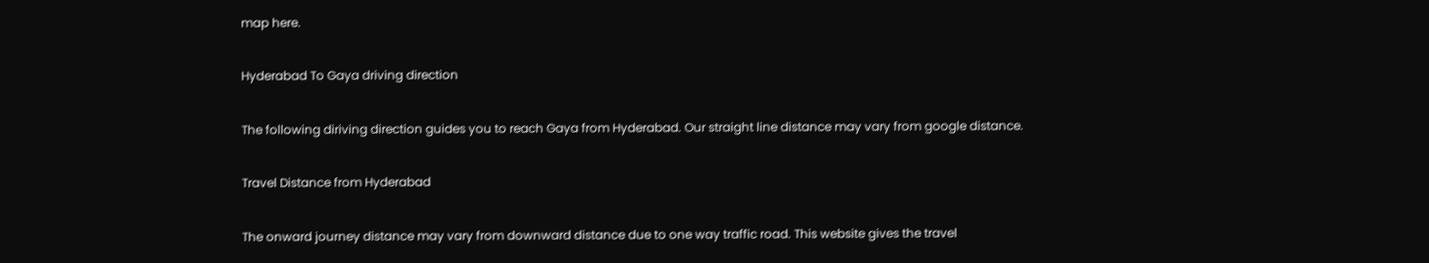map here.

Hyderabad To Gaya driving direction

The following diriving direction guides you to reach Gaya from Hyderabad. Our straight line distance may vary from google distance.

Travel Distance from Hyderabad

The onward journey distance may vary from downward distance due to one way traffic road. This website gives the travel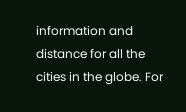information and distance for all the cities in the globe. For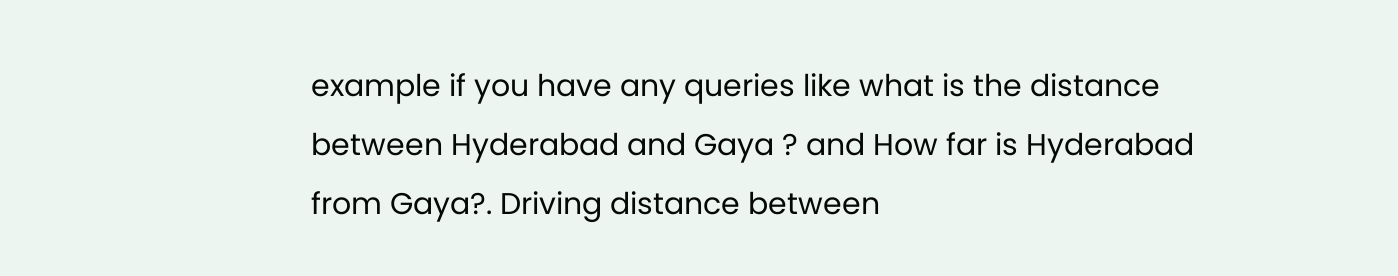example if you have any queries like what is the distance between Hyderabad and Gaya ? and How far is Hyderabad from Gaya?. Driving distance between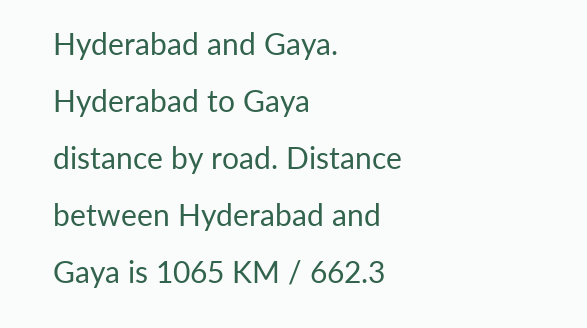Hyderabad and Gaya. Hyderabad to Gaya distance by road. Distance between Hyderabad and Gaya is 1065 KM / 662.3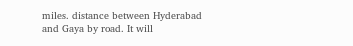miles. distance between Hyderabad and Gaya by road. It will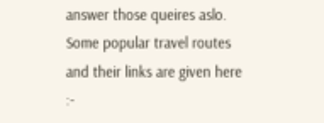answer those queires aslo. Some popular travel routes and their links are given here :-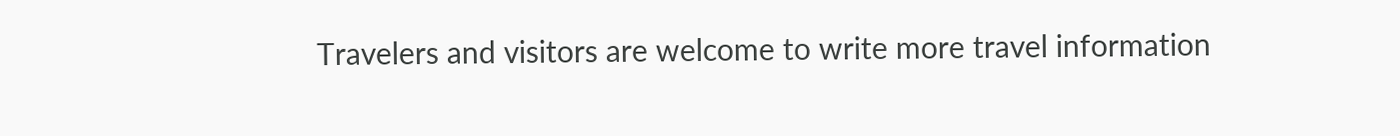Travelers and visitors are welcome to write more travel information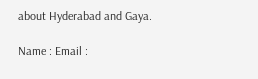about Hyderabad and Gaya.

Name : Email :